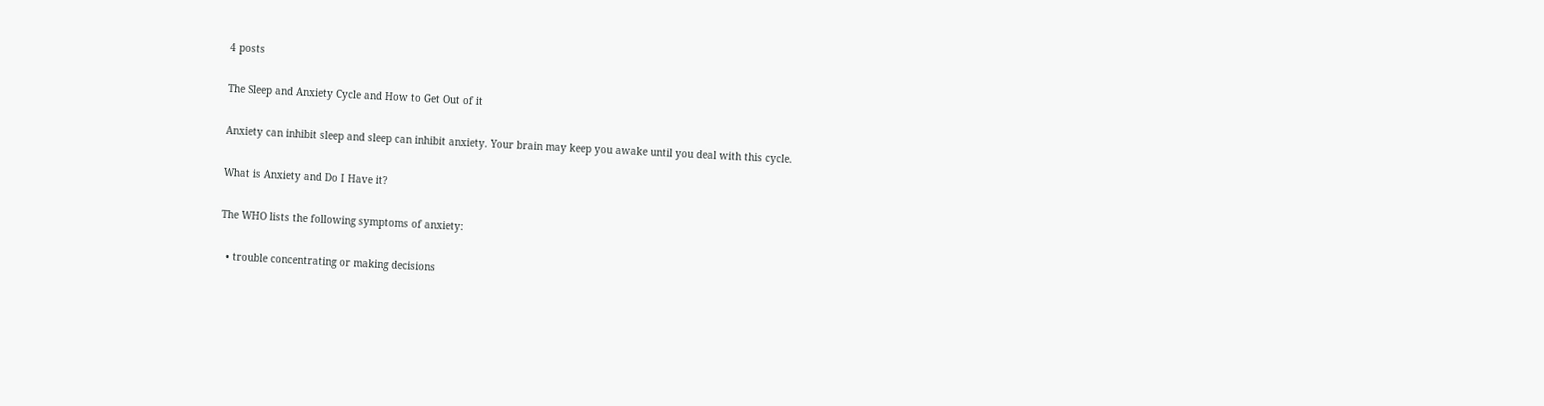4 posts

The Sleep and Anxiety Cycle and How to Get Out of it

Anxiety can inhibit sleep and sleep can inhibit anxiety. Your brain may keep you awake until you deal with this cycle.

What is Anxiety and Do I Have it?

The WHO lists the following symptoms of anxiety:

  • trouble concentrating or making decisions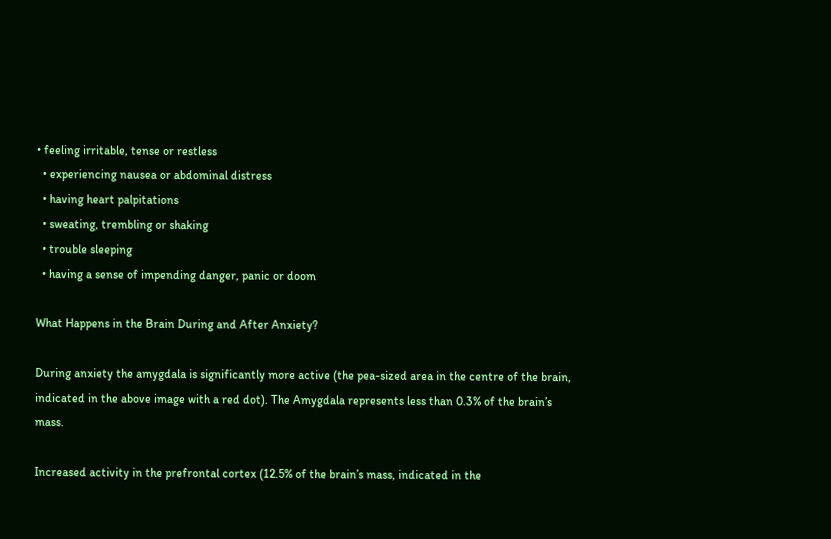• feeling irritable, tense or restless
  • experiencing nausea or abdominal distress
  • having heart palpitations
  • sweating, trembling or shaking
  • trouble sleeping
  • having a sense of impending danger, panic or doom

What Happens in the Brain During and After Anxiety?

During anxiety the amygdala is significantly more active (the pea-sized area in the centre of the brain, indicated in the above image with a red dot). The Amygdala represents less than 0.3% of the brain’s mass.

Increased activity in the prefrontal cortex (12.5% of the brain’s mass, indicated in the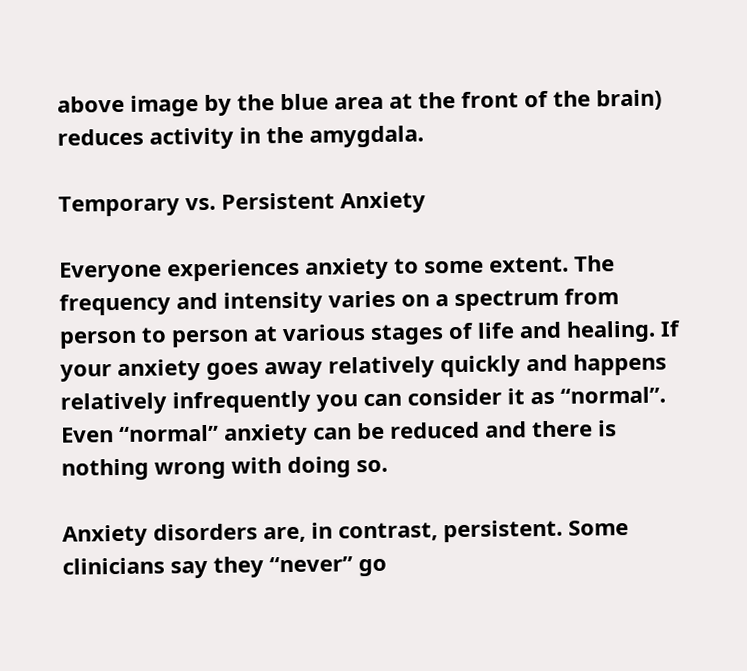above image by the blue area at the front of the brain) reduces activity in the amygdala.

Temporary vs. Persistent Anxiety

Everyone experiences anxiety to some extent. The frequency and intensity varies on a spectrum from person to person at various stages of life and healing. If your anxiety goes away relatively quickly and happens relatively infrequently you can consider it as “normal”. Even “normal” anxiety can be reduced and there is nothing wrong with doing so.

Anxiety disorders are, in contrast, persistent. Some clinicians say they “never” go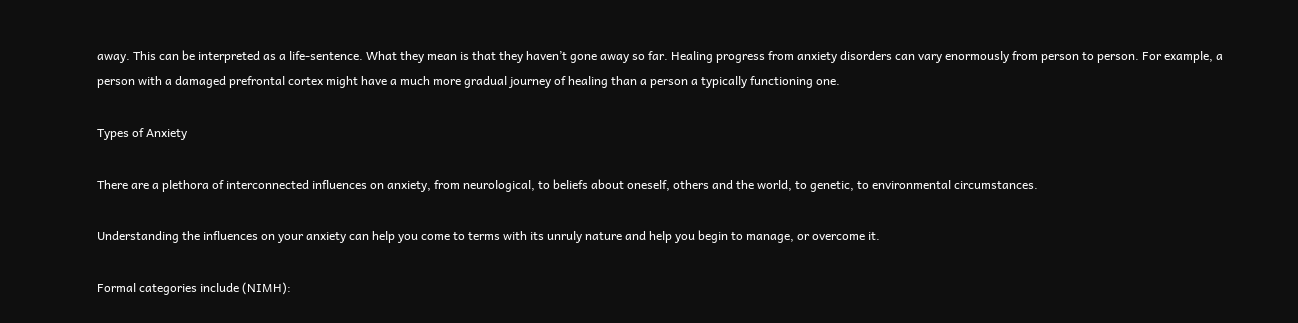away. This can be interpreted as a life-sentence. What they mean is that they haven’t gone away so far. Healing progress from anxiety disorders can vary enormously from person to person. For example, a person with a damaged prefrontal cortex might have a much more gradual journey of healing than a person a typically functioning one.

Types of Anxiety

There are a plethora of interconnected influences on anxiety, from neurological, to beliefs about oneself, others and the world, to genetic, to environmental circumstances.

Understanding the influences on your anxiety can help you come to terms with its unruly nature and help you begin to manage, or overcome it.

Formal categories include (NIMH):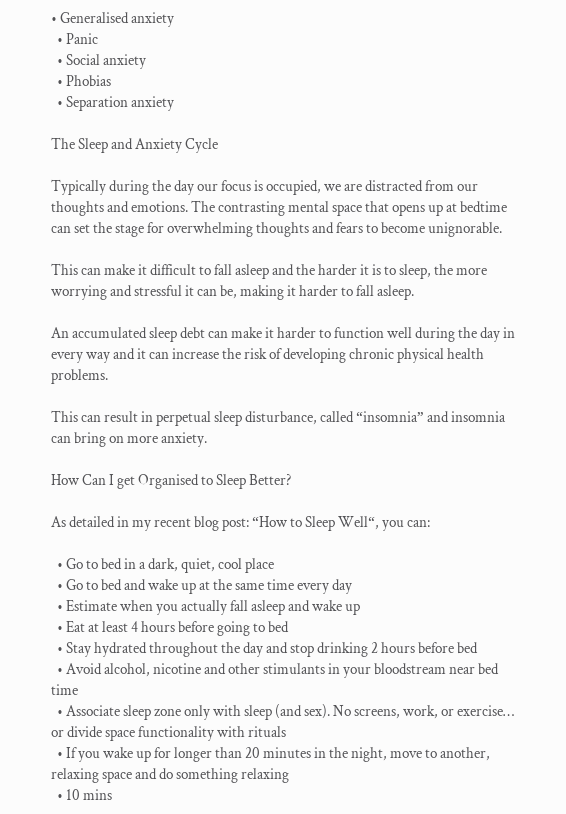• Generalised anxiety
  • Panic
  • Social anxiety
  • Phobias
  • Separation anxiety

The Sleep and Anxiety Cycle

Typically during the day our focus is occupied, we are distracted from our thoughts and emotions. The contrasting mental space that opens up at bedtime can set the stage for overwhelming thoughts and fears to become unignorable.

This can make it difficult to fall asleep and the harder it is to sleep, the more worrying and stressful it can be, making it harder to fall asleep.

An accumulated sleep debt can make it harder to function well during the day in every way and it can increase the risk of developing chronic physical health problems.

This can result in perpetual sleep disturbance, called “insomnia” and insomnia can bring on more anxiety.

How Can I get Organised to Sleep Better?

As detailed in my recent blog post: “How to Sleep Well“, you can:

  • Go to bed in a dark, quiet, cool place
  • Go to bed and wake up at the same time every day
  • Estimate when you actually fall asleep and wake up
  • Eat at least 4 hours before going to bed
  • Stay hydrated throughout the day and stop drinking 2 hours before bed
  • Avoid alcohol, nicotine and other stimulants in your bloodstream near bed time
  • Associate sleep zone only with sleep (and sex). No screens, work, or exercise… or divide space functionality with rituals
  • If you wake up for longer than 20 minutes in the night, move to another, relaxing space and do something relaxing
  • 10 mins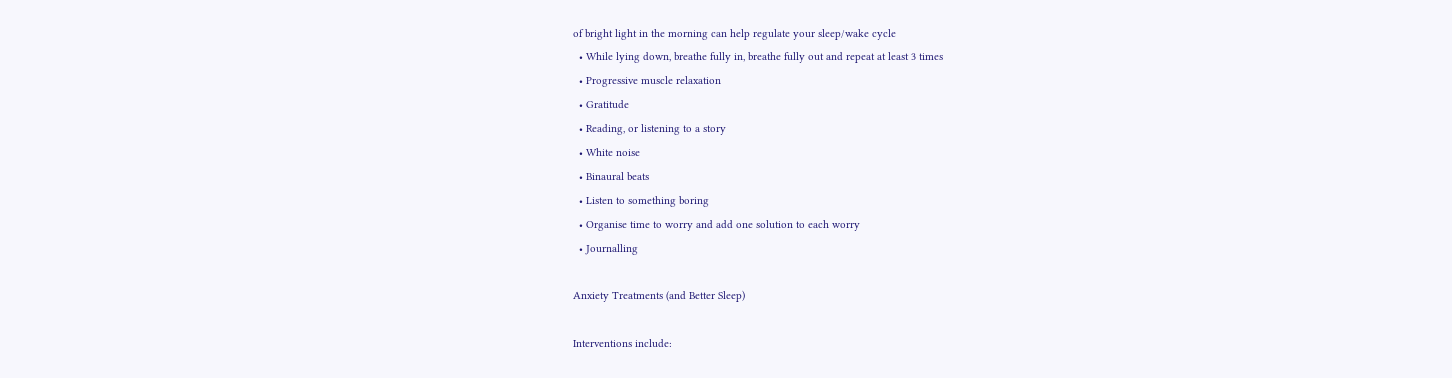of bright light in the morning can help regulate your sleep/wake cycle
  • While lying down, breathe fully in, breathe fully out and repeat at least 3 times
  • Progressive muscle relaxation
  • Gratitude
  • Reading, or listening to a story
  • White noise
  • Binaural beats
  • Listen to something boring
  • Organise time to worry and add one solution to each worry
  • Journalling

Anxiety Treatments (and Better Sleep)

Interventions include: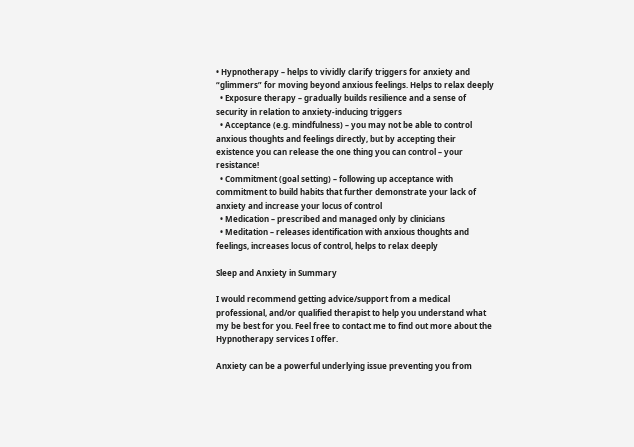• Hypnotherapy – helps to vividly clarify triggers for anxiety and “glimmers” for moving beyond anxious feelings. Helps to relax deeply
  • Exposure therapy – gradually builds resilience and a sense of security in relation to anxiety-inducing triggers
  • Acceptance (e.g. mindfulness) – you may not be able to control anxious thoughts and feelings directly, but by accepting their existence you can release the one thing you can control – your resistance!
  • Commitment (goal setting) – following up acceptance with commitment to build habits that further demonstrate your lack of anxiety and increase your locus of control
  • Medication – prescribed and managed only by clinicians
  • Meditation – releases identification with anxious thoughts and feelings, increases locus of control, helps to relax deeply

Sleep and Anxiety in Summary

I would recommend getting advice/support from a medical professional, and/or qualified therapist to help you understand what my be best for you. Feel free to contact me to find out more about the Hypnotherapy services I offer.

Anxiety can be a powerful underlying issue preventing you from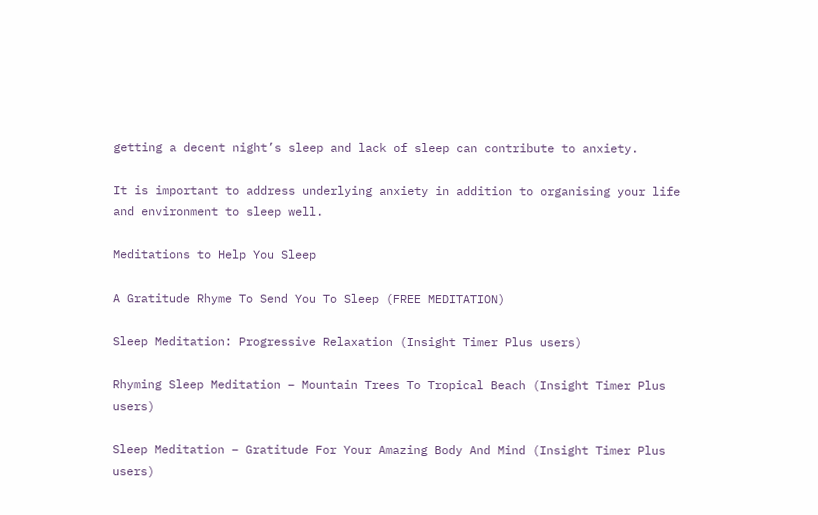getting a decent night’s sleep and lack of sleep can contribute to anxiety.

It is important to address underlying anxiety in addition to organising your life and environment to sleep well.

Meditations to Help You Sleep

A Gratitude Rhyme To Send You To Sleep (FREE MEDITATION)

Sleep Meditation: Progressive Relaxation (Insight Timer Plus users)

Rhyming Sleep Meditation – Mountain Trees To Tropical Beach (Insight Timer Plus users)

Sleep Meditation – Gratitude For Your Amazing Body And Mind (Insight Timer Plus users)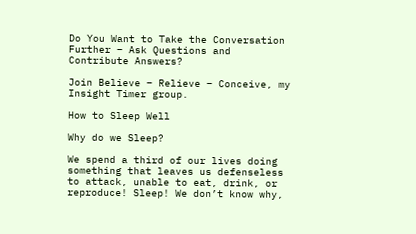Do You Want to Take the Conversation Further – Ask Questions and Contribute Answers?

Join Believe – Relieve – Conceive, my Insight Timer group.

How to Sleep Well

Why do we Sleep?

We spend a third of our lives doing something that leaves us defenseless to attack, unable to eat, drink, or reproduce! Sleep! We don’t know why,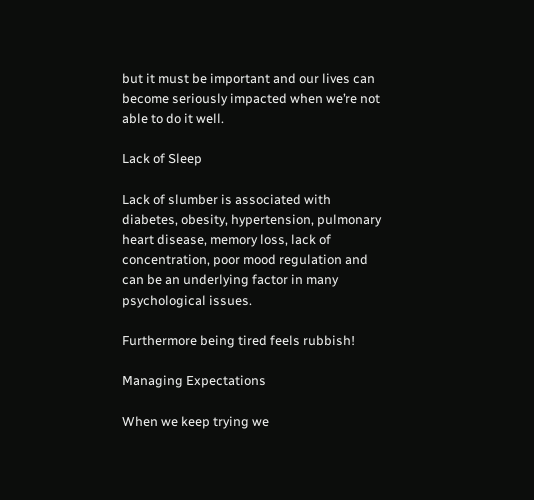but it must be important and our lives can become seriously impacted when we’re not able to do it well.

Lack of Sleep

Lack of slumber is associated with diabetes, obesity, hypertension, pulmonary heart disease, memory loss, lack of concentration, poor mood regulation and can be an underlying factor in many psychological issues.

Furthermore being tired feels rubbish!

Managing Expectations

When we keep trying we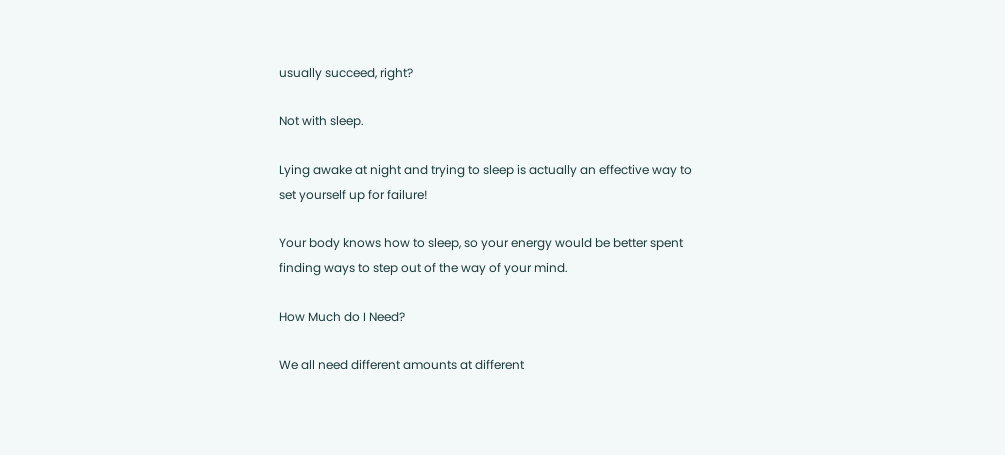usually succeed, right?

Not with sleep.

Lying awake at night and trying to sleep is actually an effective way to set yourself up for failure!

Your body knows how to sleep, so your energy would be better spent finding ways to step out of the way of your mind.

How Much do I Need?

We all need different amounts at different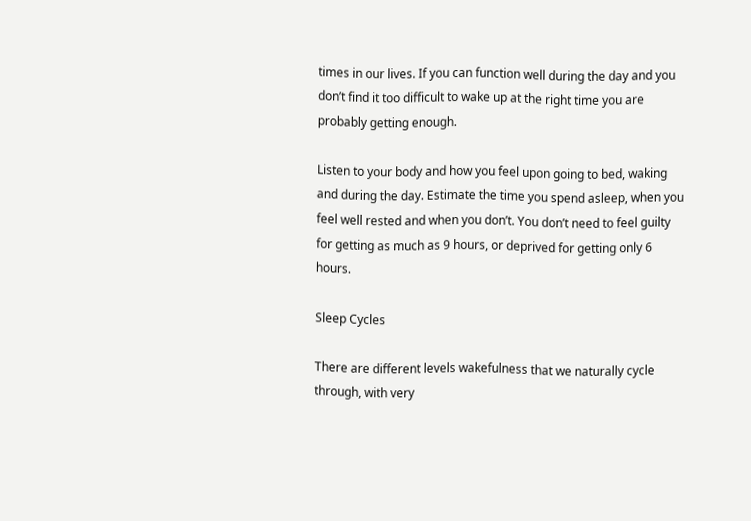times in our lives. If you can function well during the day and you don’t find it too difficult to wake up at the right time you are probably getting enough.

Listen to your body and how you feel upon going to bed, waking and during the day. Estimate the time you spend asleep, when you feel well rested and when you don’t. You don’t need to feel guilty for getting as much as 9 hours, or deprived for getting only 6 hours.

Sleep Cycles

There are different levels wakefulness that we naturally cycle through, with very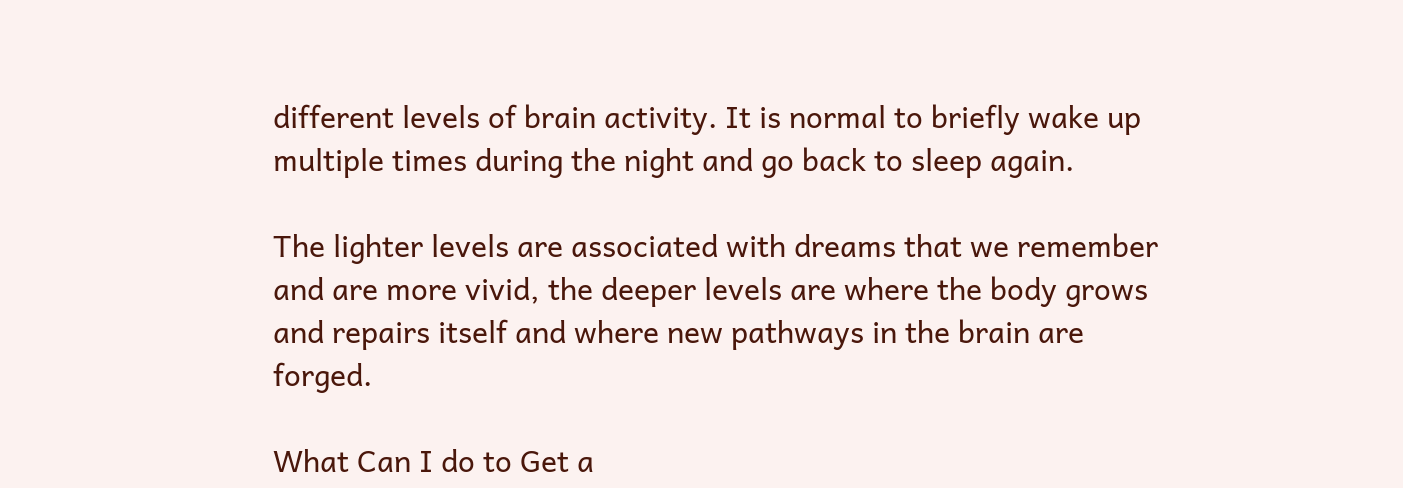different levels of brain activity. It is normal to briefly wake up multiple times during the night and go back to sleep again.

The lighter levels are associated with dreams that we remember and are more vivid, the deeper levels are where the body grows and repairs itself and where new pathways in the brain are forged.

What Can I do to Get a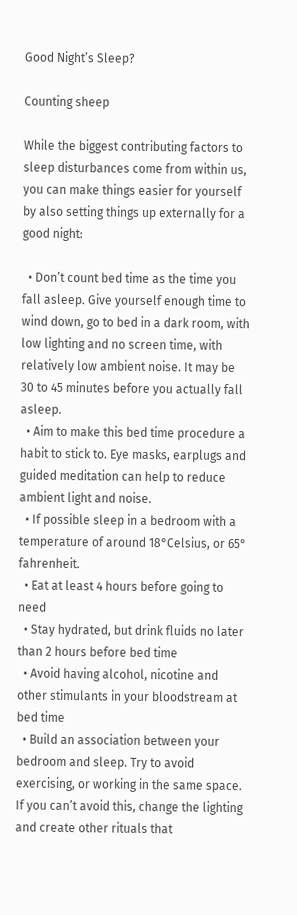Good Night’s Sleep?

Counting sheep

While the biggest contributing factors to sleep disturbances come from within us, you can make things easier for yourself by also setting things up externally for a good night:

  • Don’t count bed time as the time you fall asleep. Give yourself enough time to wind down, go to bed in a dark room, with low lighting and no screen time, with relatively low ambient noise. It may be 30 to 45 minutes before you actually fall asleep.
  • Aim to make this bed time procedure a habit to stick to. Eye masks, earplugs and guided meditation can help to reduce ambient light and noise.
  • If possible sleep in a bedroom with a temperature of around 18°Celsius, or 65° fahrenheit.
  • Eat at least 4 hours before going to need
  • Stay hydrated, but drink fluids no later than 2 hours before bed time
  • Avoid having alcohol, nicotine and other stimulants in your bloodstream at bed time
  • Build an association between your bedroom and sleep. Try to avoid exercising, or working in the same space. If you can’t avoid this, change the lighting and create other rituals that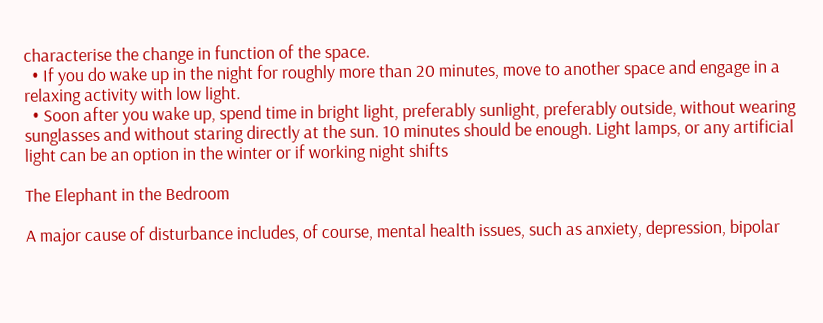characterise the change in function of the space.
  • If you do wake up in the night for roughly more than 20 minutes, move to another space and engage in a relaxing activity with low light.
  • Soon after you wake up, spend time in bright light, preferably sunlight, preferably outside, without wearing sunglasses and without staring directly at the sun. 10 minutes should be enough. Light lamps, or any artificial light can be an option in the winter or if working night shifts

The Elephant in the Bedroom

A major cause of disturbance includes, of course, mental health issues, such as anxiety, depression, bipolar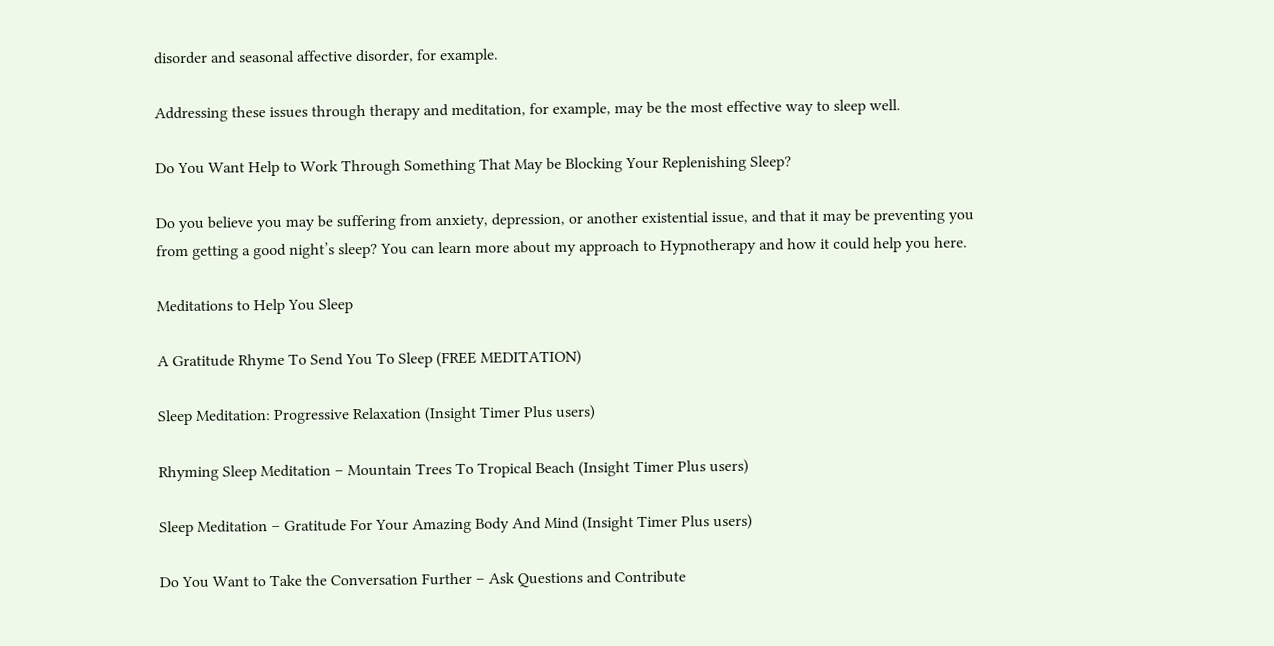disorder and seasonal affective disorder, for example.

Addressing these issues through therapy and meditation, for example, may be the most effective way to sleep well.

Do You Want Help to Work Through Something That May be Blocking Your Replenishing Sleep?

Do you believe you may be suffering from anxiety, depression, or another existential issue, and that it may be preventing you from getting a good night’s sleep? You can learn more about my approach to Hypnotherapy and how it could help you here.

Meditations to Help You Sleep

A Gratitude Rhyme To Send You To Sleep (FREE MEDITATION)

Sleep Meditation: Progressive Relaxation (Insight Timer Plus users)

Rhyming Sleep Meditation – Mountain Trees To Tropical Beach (Insight Timer Plus users)

Sleep Meditation – Gratitude For Your Amazing Body And Mind (Insight Timer Plus users)

Do You Want to Take the Conversation Further – Ask Questions and Contribute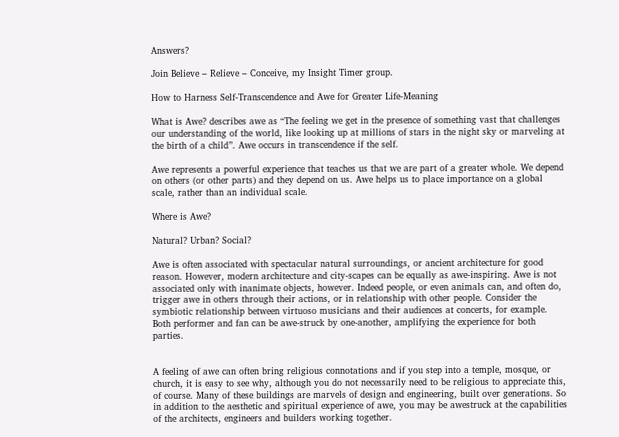Answers?

Join Believe – Relieve – Conceive, my Insight Timer group.

How to Harness Self-Transcendence and Awe for Greater Life-Meaning

What is Awe? describes awe as “The feeling we get in the presence of something vast that challenges our understanding of the world, like looking up at millions of stars in the night sky or marveling at the birth of a child”. Awe occurs in transcendence if the self.

Awe represents a powerful experience that teaches us that we are part of a greater whole. We depend on others (or other parts) and they depend on us. Awe helps us to place importance on a global scale, rather than an individual scale.

Where is Awe?

Natural? Urban? Social?

Awe is often associated with spectacular natural surroundings, or ancient architecture for good reason. However, modern architecture and city-scapes can be equally as awe-inspiring. Awe is not associated only with inanimate objects, however. Indeed people, or even animals can, and often do, trigger awe in others through their actions, or in relationship with other people. Consider the symbiotic relationship between virtuoso musicians and their audiences at concerts, for example. Both performer and fan can be awe-struck by one-another, amplifying the experience for both parties.


A feeling of awe can often bring religious connotations and if you step into a temple, mosque, or church, it is easy to see why, although you do not necessarily need to be religious to appreciate this, of course. Many of these buildings are marvels of design and engineering, built over generations. So in addition to the aesthetic and spiritual experience of awe, you may be awestruck at the capabilities of the architects, engineers and builders working together.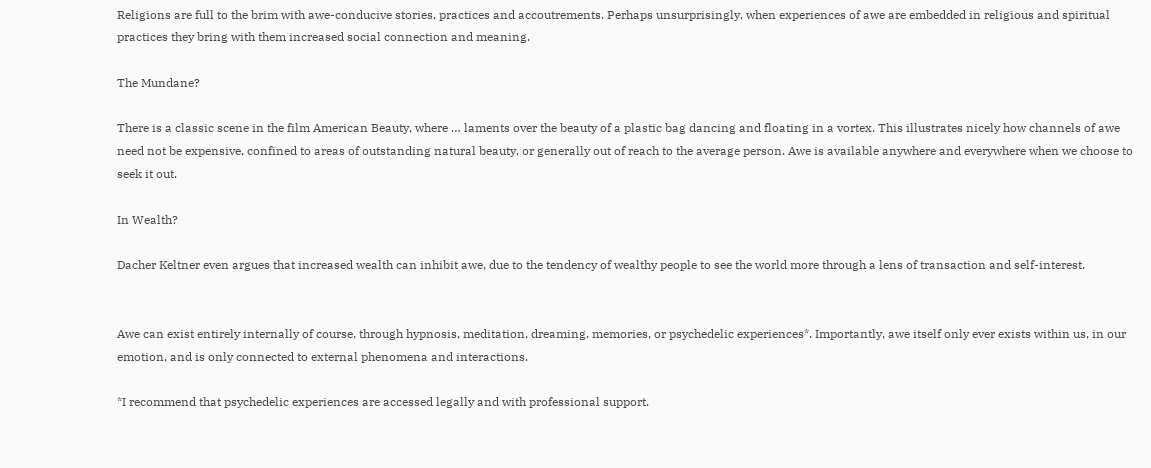Religions are full to the brim with awe-conducive stories, practices and accoutrements. Perhaps unsurprisingly, when experiences of awe are embedded in religious and spiritual practices they bring with them increased social connection and meaning.

The Mundane?

There is a classic scene in the film American Beauty, where … laments over the beauty of a plastic bag dancing and floating in a vortex. This illustrates nicely how channels of awe need not be expensive, confined to areas of outstanding natural beauty, or generally out of reach to the average person. Awe is available anywhere and everywhere when we choose to seek it out.

In Wealth?

Dacher Keltner even argues that increased wealth can inhibit awe, due to the tendency of wealthy people to see the world more through a lens of transaction and self-interest.


Awe can exist entirely internally of course, through hypnosis, meditation, dreaming, memories, or psychedelic experiences*. Importantly, awe itself only ever exists within us, in our emotion, and is only connected to external phenomena and interactions.

*I recommend that psychedelic experiences are accessed legally and with professional support.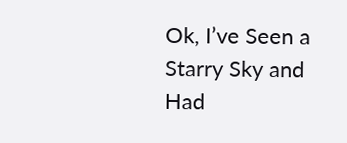Ok, I’ve Seen a Starry Sky and Had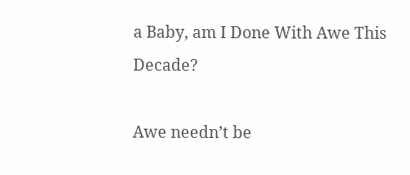a Baby, am I Done With Awe This Decade?

Awe needn’t be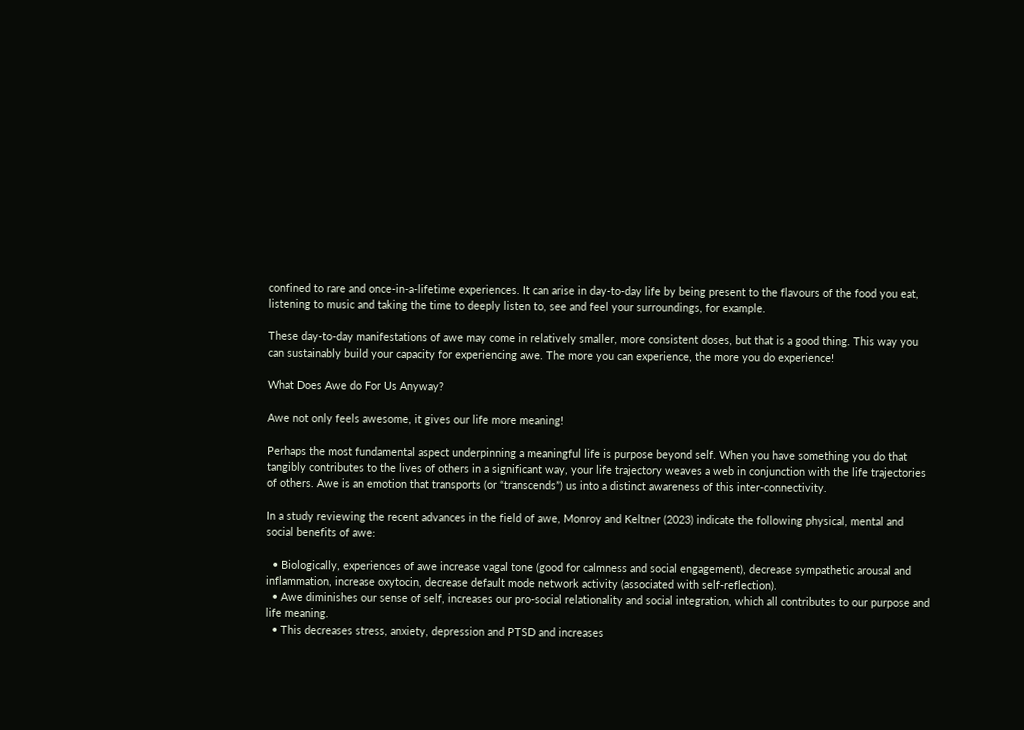confined to rare and once-in-a-lifetime experiences. It can arise in day-to-day life by being present to the flavours of the food you eat, listening to music and taking the time to deeply listen to, see and feel your surroundings, for example.

These day-to-day manifestations of awe may come in relatively smaller, more consistent doses, but that is a good thing. This way you can sustainably build your capacity for experiencing awe. The more you can experience, the more you do experience!

What Does Awe do For Us Anyway?

Awe not only feels awesome, it gives our life more meaning!

Perhaps the most fundamental aspect underpinning a meaningful life is purpose beyond self. When you have something you do that tangibly contributes to the lives of others in a significant way, your life trajectory weaves a web in conjunction with the life trajectories of others. Awe is an emotion that transports (or “transcends”) us into a distinct awareness of this inter-connectivity.

In a study reviewing the recent advances in the field of awe, Monroy and Keltner (2023) indicate the following physical, mental and social benefits of awe:

  • Biologically, experiences of awe increase vagal tone (good for calmness and social engagement), decrease sympathetic arousal and inflammation, increase oxytocin, decrease default mode network activity (associated with self-reflection).
  • Awe diminishes our sense of self, increases our pro-social relationality and social integration, which all contributes to our purpose and life meaning.
  • This decreases stress, anxiety, depression and PTSD and increases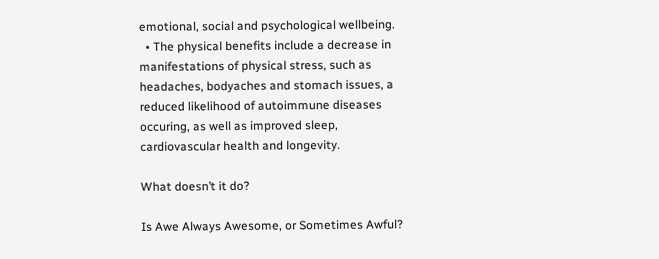emotional, social and psychological wellbeing.
  • The physical benefits include a decrease in manifestations of physical stress, such as headaches, bodyaches and stomach issues, a reduced likelihood of autoimmune diseases occuring, as well as improved sleep, cardiovascular health and longevity.

What doesn’t it do?

Is Awe Always Awesome, or Sometimes Awful?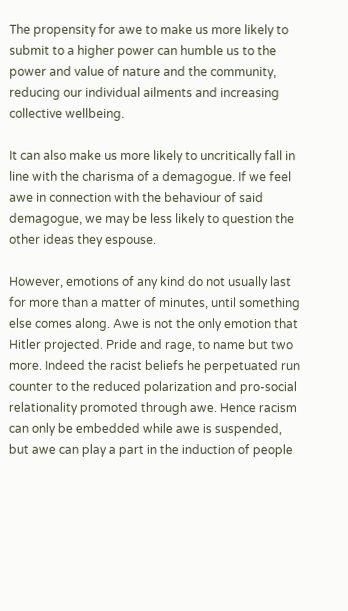The propensity for awe to make us more likely to submit to a higher power can humble us to the power and value of nature and the community, reducing our individual ailments and increasing collective wellbeing.

It can also make us more likely to uncritically fall in line with the charisma of a demagogue. If we feel awe in connection with the behaviour of said demagogue, we may be less likely to question the other ideas they espouse.

However, emotions of any kind do not usually last for more than a matter of minutes, until something else comes along. Awe is not the only emotion that Hitler projected. Pride and rage, to name but two more. Indeed the racist beliefs he perpetuated run counter to the reduced polarization and pro-social relationality promoted through awe. Hence racism can only be embedded while awe is suspended, but awe can play a part in the induction of people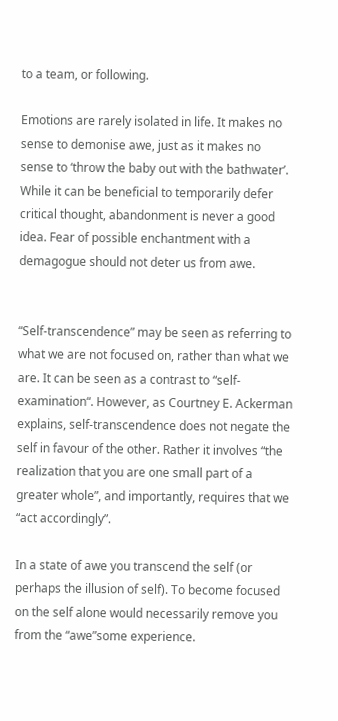to a team, or following.

Emotions are rarely isolated in life. It makes no sense to demonise awe, just as it makes no sense to ‘throw the baby out with the bathwater’. While it can be beneficial to temporarily defer critical thought, abandonment is never a good idea. Fear of possible enchantment with a demagogue should not deter us from awe.


“Self-transcendence” may be seen as referring to what we are not focused on, rather than what we are. It can be seen as a contrast to “self-examination“. However, as Courtney E. Ackerman explains, self-transcendence does not negate the self in favour of the other. Rather it involves “the realization that you are one small part of a greater whole”, and importantly, requires that we “act accordingly”.

In a state of awe you transcend the self (or perhaps the illusion of self). To become focused on the self alone would necessarily remove you from the “awe”some experience.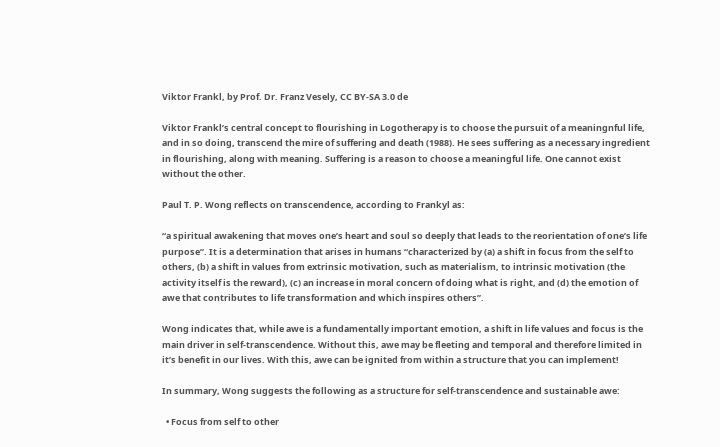Viktor Frankl, by Prof. Dr. Franz Vesely, CC BY-SA 3.0 de

Viktor Frankl’s central concept to flourishing in Logotherapy is to choose the pursuit of a meaningnful life, and in so doing, transcend the mire of suffering and death (1988). He sees suffering as a necessary ingredient in flourishing, along with meaning. Suffering is a reason to choose a meaningful life. One cannot exist without the other.

Paul T. P. Wong reflects on transcendence, according to Frankyl as:

“a spiritual awakening that moves one’s heart and soul so deeply that leads to the reorientation of one’s life purpose”. It is a determination that arises in humans “characterized by (a) a shift in focus from the self to others, (b) a shift in values from extrinsic motivation, such as materialism, to intrinsic motivation (the activity itself is the reward), (c) an increase in moral concern of doing what is right, and (d) the emotion of awe that contributes to life transformation and which inspires others”.

Wong indicates that, while awe is a fundamentally important emotion, a shift in life values and focus is the main driver in self-transcendence. Without this, awe may be fleeting and temporal and therefore limited in it’s benefit in our lives. With this, awe can be ignited from within a structure that you can implement!

In summary, Wong suggests the following as a structure for self-transcendence and sustainable awe:

  • Focus from self to other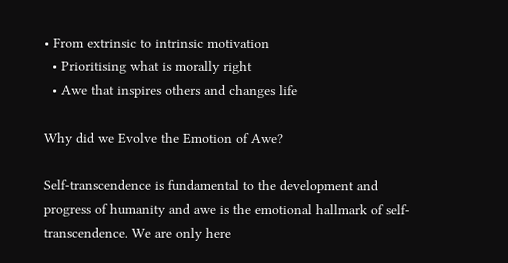• From extrinsic to intrinsic motivation
  • Prioritising what is morally right
  • Awe that inspires others and changes life

Why did we Evolve the Emotion of Awe?

Self-transcendence is fundamental to the development and progress of humanity and awe is the emotional hallmark of self-transcendence. We are only here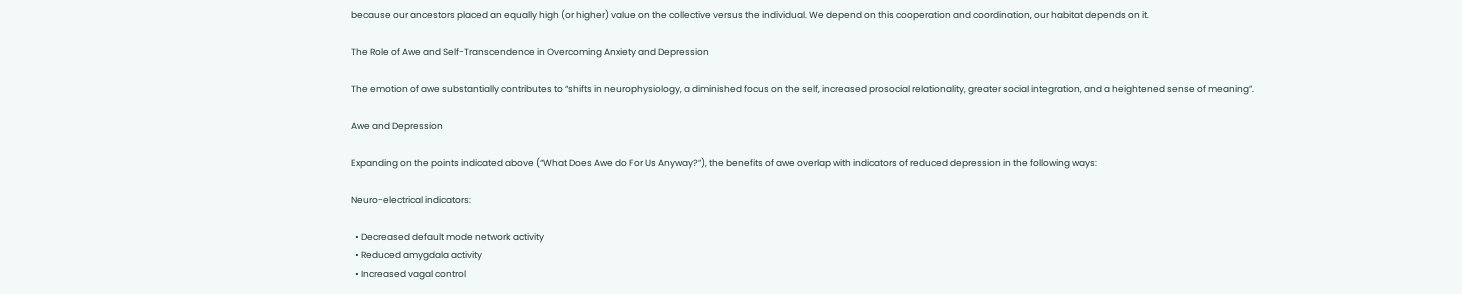because our ancestors placed an equally high (or higher) value on the collective versus the individual. We depend on this cooperation and coordination, our habitat depends on it.

The Role of Awe and Self-Transcendence in Overcoming Anxiety and Depression

The emotion of awe substantially contributes to “shifts in neurophysiology, a diminished focus on the self, increased prosocial relationality, greater social integration, and a heightened sense of meaning”.

Awe and Depression

Expanding on the points indicated above (“What Does Awe do For Us Anyway?”), the benefits of awe overlap with indicators of reduced depression in the following ways:

Neuro-electrical indicators:

  • Decreased default mode network activity
  • Reduced amygdala activity
  • Increased vagal control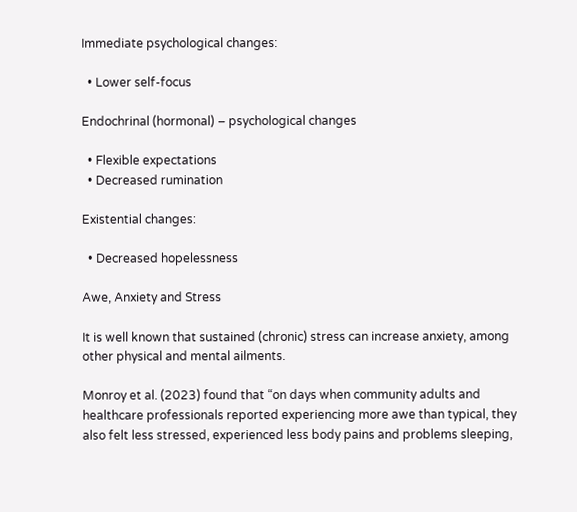Immediate psychological changes:

  • Lower self-focus

Endochrinal (hormonal) – psychological changes

  • Flexible expectations
  • Decreased rumination

Existential changes:

  • Decreased hopelessness

Awe, Anxiety and Stress

It is well known that sustained (chronic) stress can increase anxiety, among other physical and mental ailments.

Monroy et al. (2023) found that “on days when community adults and healthcare professionals reported experiencing more awe than typical, they also felt less stressed, experienced less body pains and problems sleeping,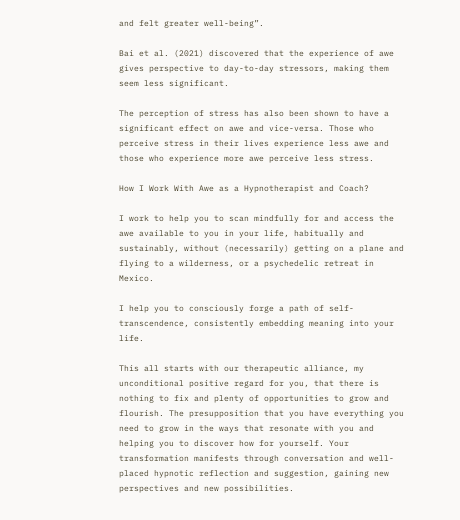and felt greater well-being”.

Bai et al. (2021) discovered that the experience of awe gives perspective to day-to-day stressors, making them seem less significant.

The perception of stress has also been shown to have a significant effect on awe and vice-versa. Those who perceive stress in their lives experience less awe and those who experience more awe perceive less stress.

How I Work With Awe as a Hypnotherapist and Coach?

I work to help you to scan mindfully for and access the awe available to you in your life, habitually and sustainably, without (necessarily) getting on a plane and flying to a wilderness, or a psychedelic retreat in Mexico.

I help you to consciously forge a path of self-transcendence, consistently embedding meaning into your life.

This all starts with our therapeutic alliance, my unconditional positive regard for you, that there is nothing to fix and plenty of opportunities to grow and flourish. The presupposition that you have everything you need to grow in the ways that resonate with you and helping you to discover how for yourself. Your transformation manifests through conversation and well-placed hypnotic reflection and suggestion, gaining new perspectives and new possibilities.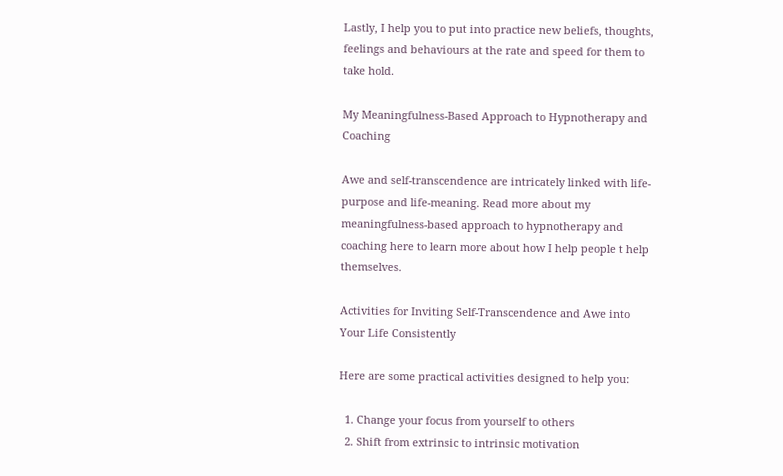Lastly, I help you to put into practice new beliefs, thoughts, feelings and behaviours at the rate and speed for them to take hold.

My Meaningfulness-Based Approach to Hypnotherapy and Coaching

Awe and self-transcendence are intricately linked with life-purpose and life-meaning. Read more about my meaningfulness-based approach to hypnotherapy and coaching here to learn more about how I help people t help themselves.

Activities for Inviting Self-Transcendence and Awe into Your Life Consistently

Here are some practical activities designed to help you:

  1. Change your focus from yourself to others
  2. Shift from extrinsic to intrinsic motivation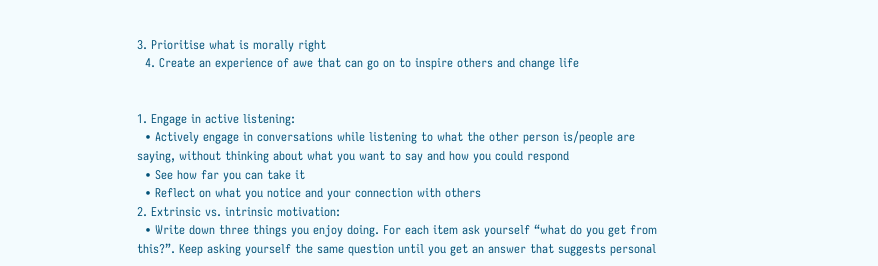3. Prioritise what is morally right
  4. Create an experience of awe that can go on to inspire others and change life


1. Engage in active listening:
  • Actively engage in conversations while listening to what the other person is/people are saying, without thinking about what you want to say and how you could respond
  • See how far you can take it
  • Reflect on what you notice and your connection with others
2. Extrinsic vs. intrinsic motivation:
  • Write down three things you enjoy doing. For each item ask yourself “what do you get from this?”. Keep asking yourself the same question until you get an answer that suggests personal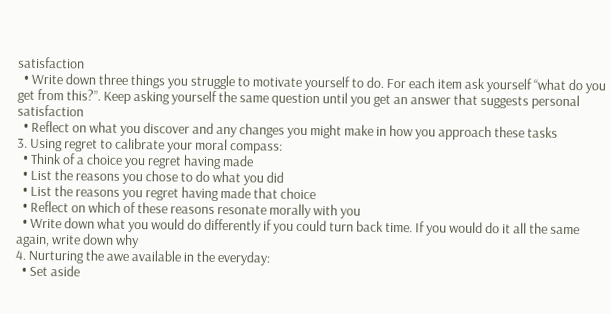satisfaction
  • Write down three things you struggle to motivate yourself to do. For each item ask yourself “what do you get from this?”. Keep asking yourself the same question until you get an answer that suggests personal satisfaction
  • Reflect on what you discover and any changes you might make in how you approach these tasks
3. Using regret to calibrate your moral compass:
  • Think of a choice you regret having made
  • List the reasons you chose to do what you did
  • List the reasons you regret having made that choice
  • Reflect on which of these reasons resonate morally with you
  • Write down what you would do differently if you could turn back time. If you would do it all the same again, write down why
4. Nurturing the awe available in the everyday:
  • Set aside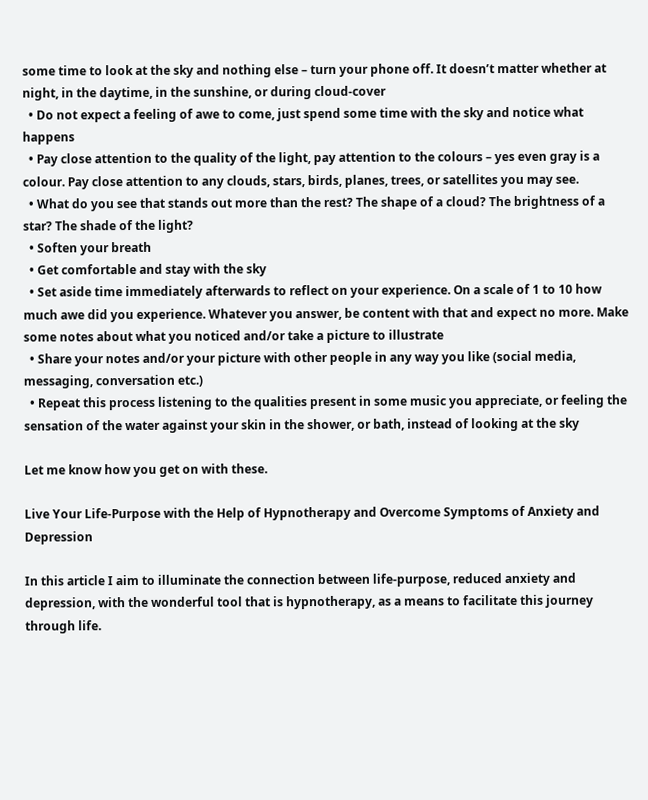some time to look at the sky and nothing else – turn your phone off. It doesn’t matter whether at night, in the daytime, in the sunshine, or during cloud-cover
  • Do not expect a feeling of awe to come, just spend some time with the sky and notice what happens
  • Pay close attention to the quality of the light, pay attention to the colours – yes even gray is a colour. Pay close attention to any clouds, stars, birds, planes, trees, or satellites you may see.
  • What do you see that stands out more than the rest? The shape of a cloud? The brightness of a star? The shade of the light?
  • Soften your breath
  • Get comfortable and stay with the sky
  • Set aside time immediately afterwards to reflect on your experience. On a scale of 1 to 10 how much awe did you experience. Whatever you answer, be content with that and expect no more. Make some notes about what you noticed and/or take a picture to illustrate
  • Share your notes and/or your picture with other people in any way you like (social media, messaging, conversation etc.)
  • Repeat this process listening to the qualities present in some music you appreciate, or feeling the sensation of the water against your skin in the shower, or bath, instead of looking at the sky

Let me know how you get on with these.

Live Your Life-Purpose with the Help of Hypnotherapy and Overcome Symptoms of Anxiety and Depression

In this article I aim to illuminate the connection between life-purpose, reduced anxiety and depression, with the wonderful tool that is hypnotherapy, as a means to facilitate this journey through life.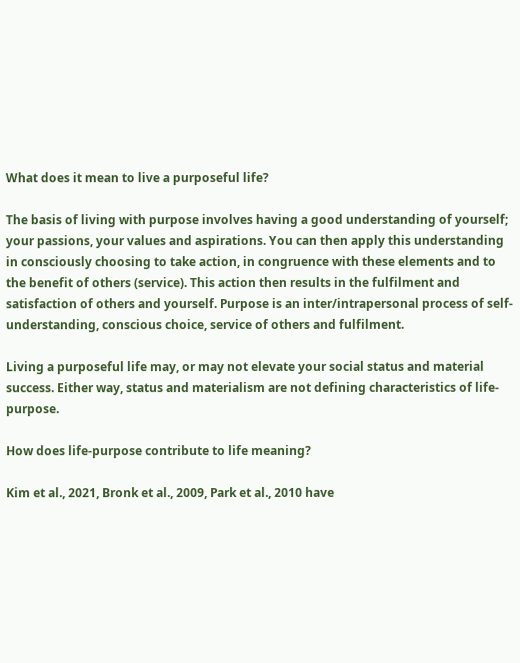What does it mean to live a purposeful life?

The basis of living with purpose involves having a good understanding of yourself; your passions, your values and aspirations. You can then apply this understanding in consciously choosing to take action, in congruence with these elements and to the benefit of others (service). This action then results in the fulfilment and satisfaction of others and yourself. Purpose is an inter/intrapersonal process of self-understanding, conscious choice, service of others and fulfilment.

Living a purposeful life may, or may not elevate your social status and material success. Either way, status and materialism are not defining characteristics of life-purpose.

How does life-purpose contribute to life meaning?

Kim et al., 2021, Bronk et al., 2009, Park et al., 2010 have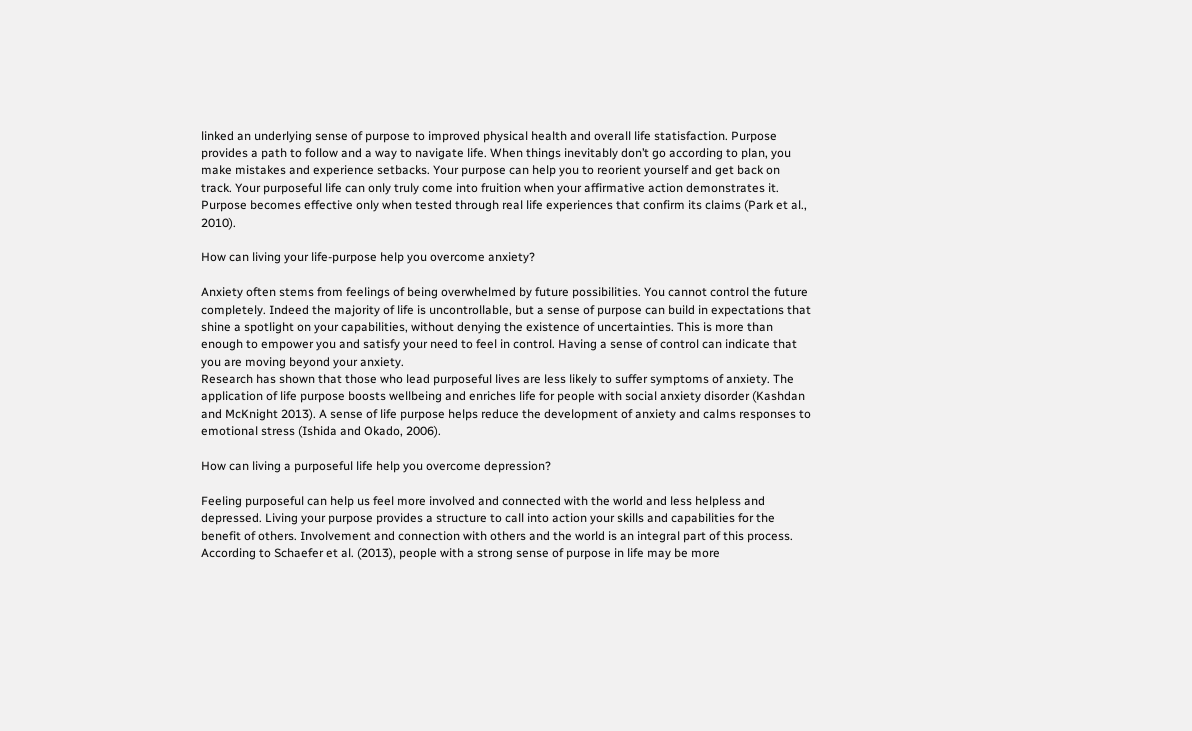linked an underlying sense of purpose to improved physical health and overall life statisfaction. Purpose provides a path to follow and a way to navigate life. When things inevitably don’t go according to plan, you make mistakes and experience setbacks. Your purpose can help you to reorient yourself and get back on track. Your purposeful life can only truly come into fruition when your affirmative action demonstrates it. Purpose becomes effective only when tested through real life experiences that confirm its claims (Park et al., 2010).

How can living your life-purpose help you overcome anxiety?

Anxiety often stems from feelings of being overwhelmed by future possibilities. You cannot control the future completely. Indeed the majority of life is uncontrollable, but a sense of purpose can build in expectations that shine a spotlight on your capabilities, without denying the existence of uncertainties. This is more than enough to empower you and satisfy your need to feel in control. Having a sense of control can indicate that you are moving beyond your anxiety.
Research has shown that those who lead purposeful lives are less likely to suffer symptoms of anxiety. The application of life purpose boosts wellbeing and enriches life for people with social anxiety disorder (Kashdan and McKnight 2013). A sense of life purpose helps reduce the development of anxiety and calms responses to emotional stress (Ishida and Okado, 2006).

How can living a purposeful life help you overcome depression?

Feeling purposeful can help us feel more involved and connected with the world and less helpless and depressed. Living your purpose provides a structure to call into action your skills and capabilities for the benefit of others. Involvement and connection with others and the world is an integral part of this process.
According to Schaefer et al. (2013), people with a strong sense of purpose in life may be more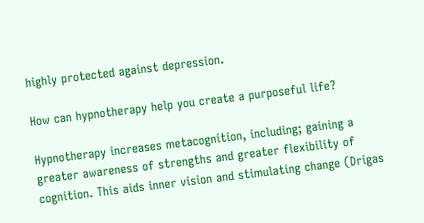highly protected against depression.

How can hypnotherapy help you create a purposeful life?

Hypnotherapy increases metacognition, including; gaining a greater awareness of strengths and greater flexibility of cognition. This aids inner vision and stimulating change (Drigas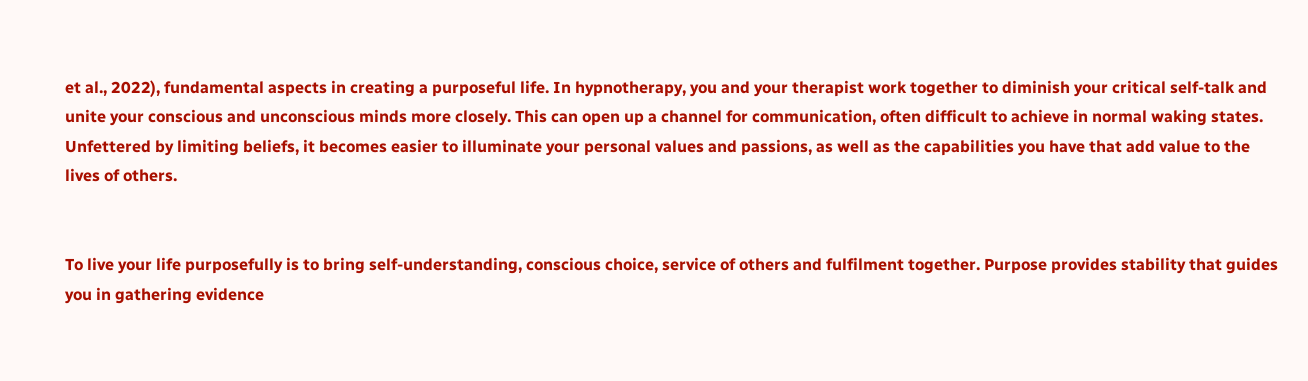et al., 2022), fundamental aspects in creating a purposeful life. In hypnotherapy, you and your therapist work together to diminish your critical self-talk and unite your conscious and unconscious minds more closely. This can open up a channel for communication, often difficult to achieve in normal waking states. Unfettered by limiting beliefs, it becomes easier to illuminate your personal values and passions, as well as the capabilities you have that add value to the lives of others.


To live your life purposefully is to bring self-understanding, conscious choice, service of others and fulfilment together. Purpose provides stability that guides you in gathering evidence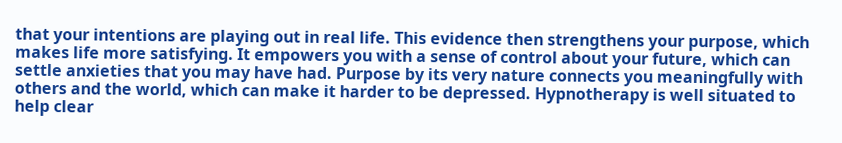that your intentions are playing out in real life. This evidence then strengthens your purpose, which makes life more satisfying. It empowers you with a sense of control about your future, which can settle anxieties that you may have had. Purpose by its very nature connects you meaningfully with others and the world, which can make it harder to be depressed. Hypnotherapy is well situated to help clear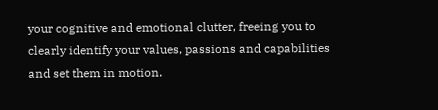your cognitive and emotional clutter, freeing you to clearly identify your values, passions and capabilities and set them in motion.